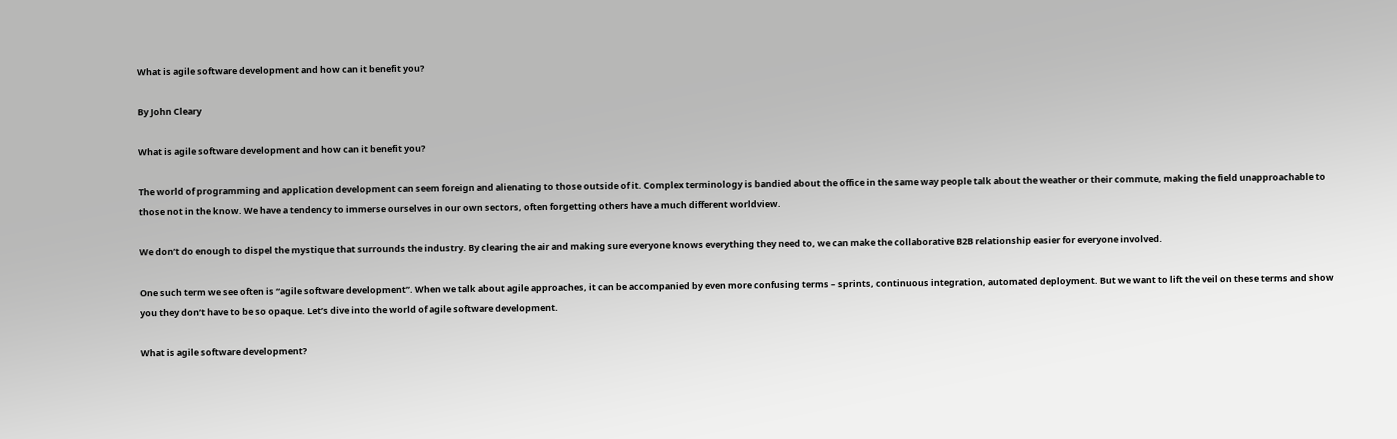What is agile software development and how can it benefit you?

By John Cleary

What is agile software development and how can it benefit you?

The world of programming and application development can seem foreign and alienating to those outside of it. Complex terminology is bandied about the office in the same way people talk about the weather or their commute, making the field unapproachable to those not in the know. We have a tendency to immerse ourselves in our own sectors, often forgetting others have a much different worldview.

We don’t do enough to dispel the mystique that surrounds the industry. By clearing the air and making sure everyone knows everything they need to, we can make the collaborative B2B relationship easier for everyone involved.

One such term we see often is “agile software development”. When we talk about agile approaches, it can be accompanied by even more confusing terms – sprints, continuous integration, automated deployment. But we want to lift the veil on these terms and show you they don’t have to be so opaque. Let’s dive into the world of agile software development.

What is agile software development?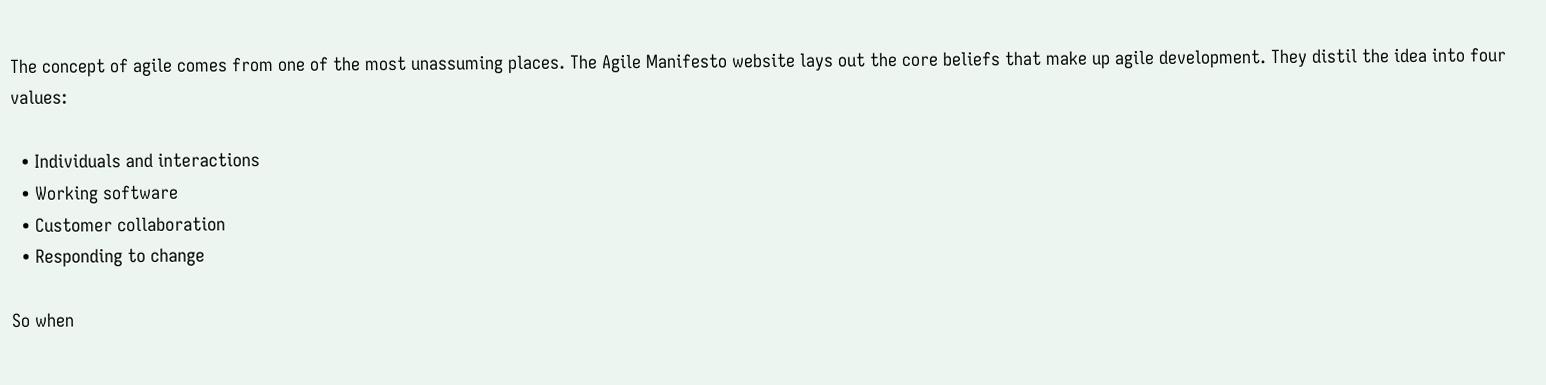The concept of agile comes from one of the most unassuming places. The Agile Manifesto website lays out the core beliefs that make up agile development. They distil the idea into four values:

  • Individuals and interactions
  • Working software
  • Customer collaboration
  • Responding to change

So when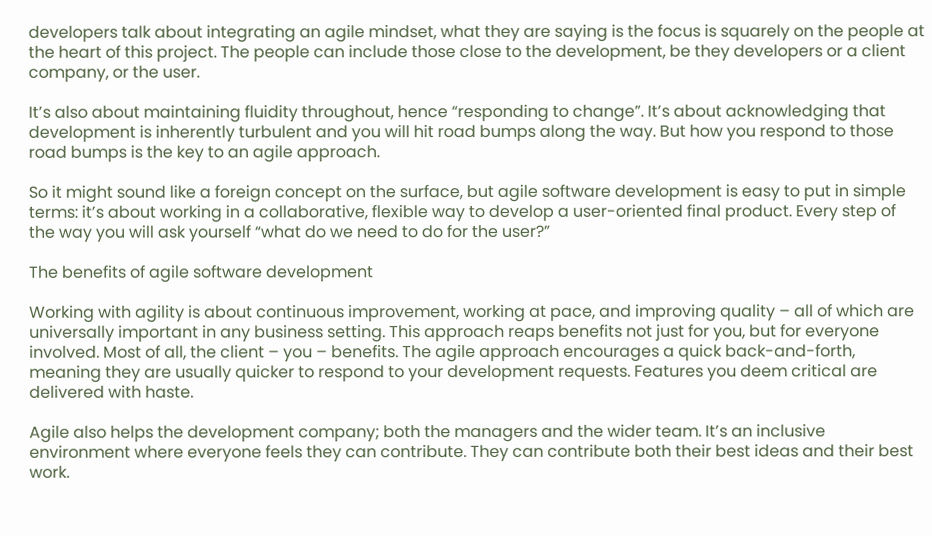developers talk about integrating an agile mindset, what they are saying is the focus is squarely on the people at the heart of this project. The people can include those close to the development, be they developers or a client company, or the user.

It’s also about maintaining fluidity throughout, hence “responding to change”. It’s about acknowledging that development is inherently turbulent and you will hit road bumps along the way. But how you respond to those road bumps is the key to an agile approach.

So it might sound like a foreign concept on the surface, but agile software development is easy to put in simple terms: it’s about working in a collaborative, flexible way to develop a user-oriented final product. Every step of the way you will ask yourself “what do we need to do for the user?”

The benefits of agile software development

Working with agility is about continuous improvement, working at pace, and improving quality – all of which are universally important in any business setting. This approach reaps benefits not just for you, but for everyone involved. Most of all, the client – you – benefits. The agile approach encourages a quick back-and-forth, meaning they are usually quicker to respond to your development requests. Features you deem critical are delivered with haste.

Agile also helps the development company; both the managers and the wider team. It’s an inclusive environment where everyone feels they can contribute. They can contribute both their best ideas and their best work.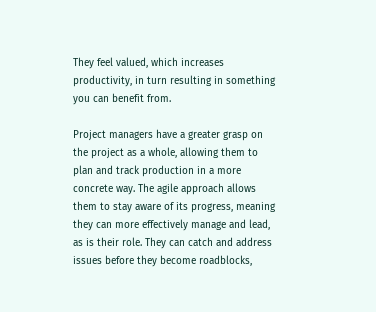They feel valued, which increases productivity, in turn resulting in something you can benefit from.

Project managers have a greater grasp on the project as a whole, allowing them to plan and track production in a more concrete way. The agile approach allows them to stay aware of its progress, meaning they can more effectively manage and lead, as is their role. They can catch and address issues before they become roadblocks,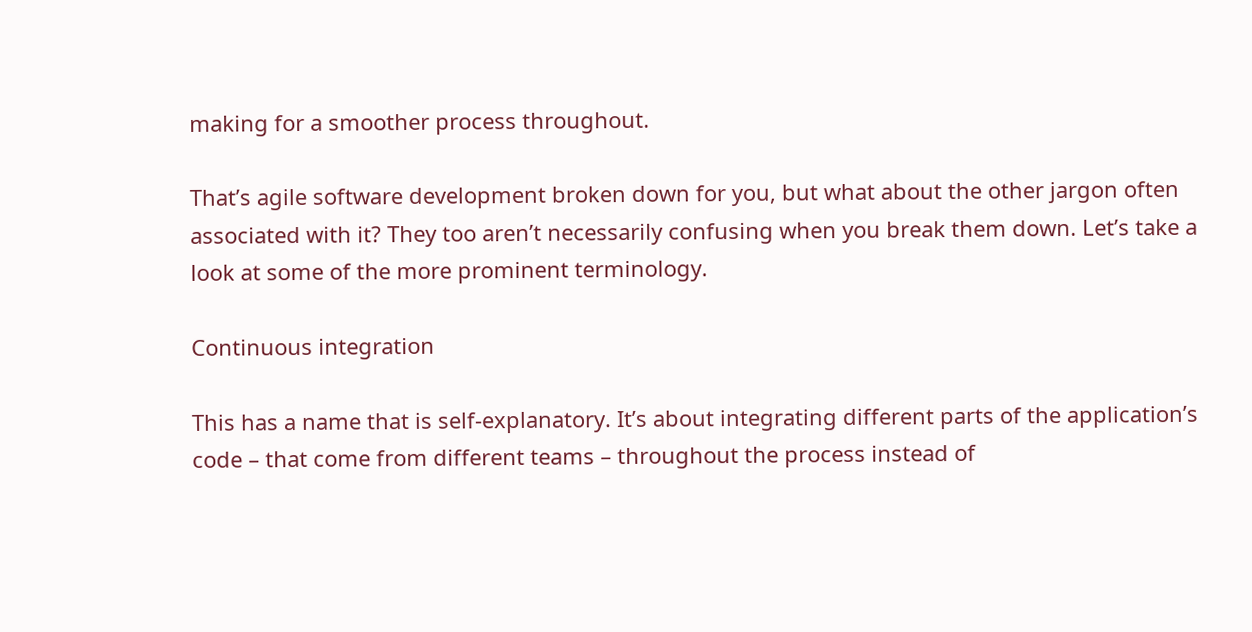making for a smoother process throughout.

That’s agile software development broken down for you, but what about the other jargon often associated with it? They too aren’t necessarily confusing when you break them down. Let’s take a look at some of the more prominent terminology.

Continuous integration

This has a name that is self-explanatory. It’s about integrating different parts of the application’s code – that come from different teams – throughout the process instead of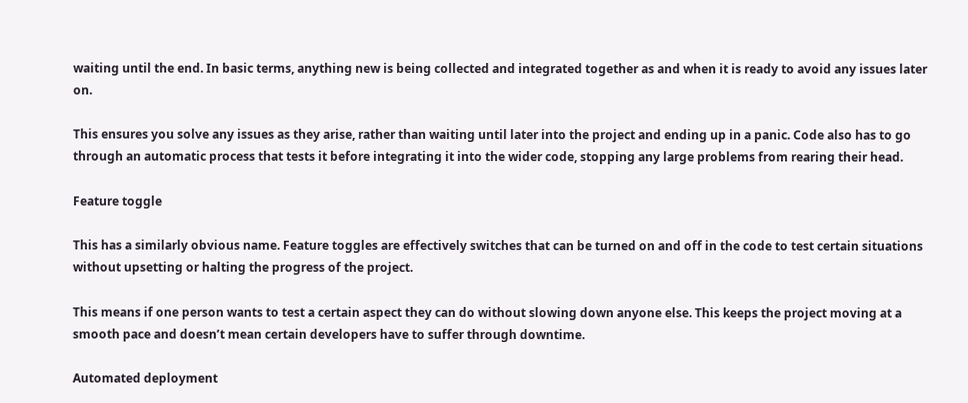waiting until the end. In basic terms, anything new is being collected and integrated together as and when it is ready to avoid any issues later on.

This ensures you solve any issues as they arise, rather than waiting until later into the project and ending up in a panic. Code also has to go through an automatic process that tests it before integrating it into the wider code, stopping any large problems from rearing their head.

Feature toggle

This has a similarly obvious name. Feature toggles are effectively switches that can be turned on and off in the code to test certain situations without upsetting or halting the progress of the project.

This means if one person wants to test a certain aspect they can do without slowing down anyone else. This keeps the project moving at a smooth pace and doesn’t mean certain developers have to suffer through downtime.

Automated deployment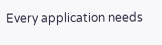Every application needs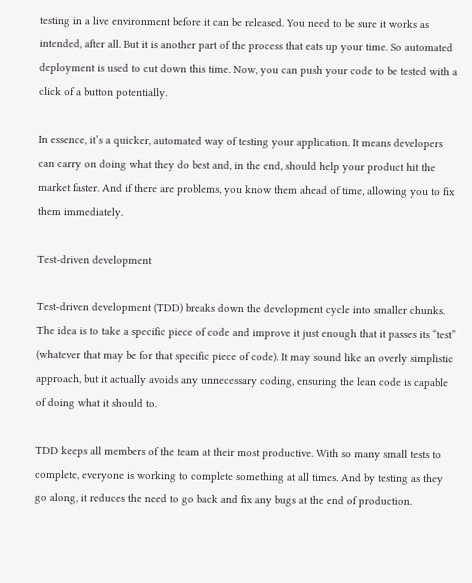testing in a live environment before it can be released. You need to be sure it works as intended, after all. But it is another part of the process that eats up your time. So automated deployment is used to cut down this time. Now, you can push your code to be tested with a click of a button potentially.

In essence, it’s a quicker, automated way of testing your application. It means developers can carry on doing what they do best and, in the end, should help your product hit the market faster. And if there are problems, you know them ahead of time, allowing you to fix them immediately.

Test-driven development

Test-driven development (TDD) breaks down the development cycle into smaller chunks. The idea is to take a specific piece of code and improve it just enough that it passes its “test” (whatever that may be for that specific piece of code). It may sound like an overly simplistic approach, but it actually avoids any unnecessary coding, ensuring the lean code is capable of doing what it should to.

TDD keeps all members of the team at their most productive. With so many small tests to complete, everyone is working to complete something at all times. And by testing as they go along, it reduces the need to go back and fix any bugs at the end of production.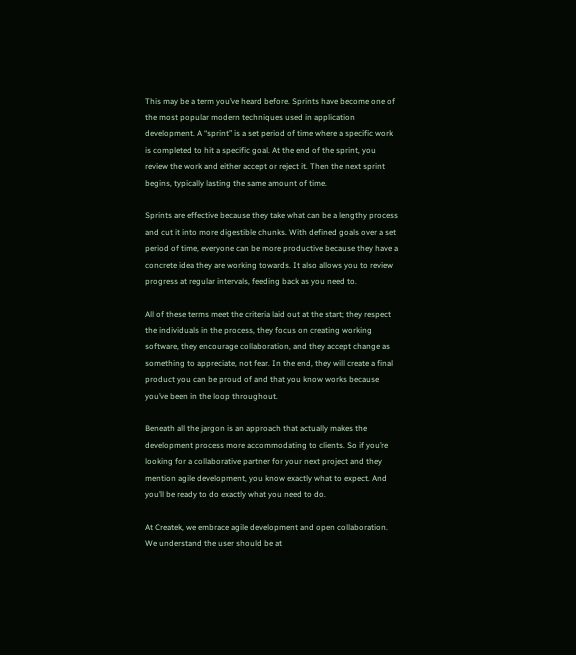This may be a term you’ve heard before. Sprints have become one of the most popular modern techniques used in application development. A “sprint” is a set period of time where a specific work is completed to hit a specific goal. At the end of the sprint, you review the work and either accept or reject it. Then the next sprint begins, typically lasting the same amount of time.

Sprints are effective because they take what can be a lengthy process and cut it into more digestible chunks. With defined goals over a set period of time, everyone can be more productive because they have a concrete idea they are working towards. It also allows you to review progress at regular intervals, feeding back as you need to.

All of these terms meet the criteria laid out at the start; they respect the individuals in the process, they focus on creating working software, they encourage collaboration, and they accept change as something to appreciate, not fear. In the end, they will create a final product you can be proud of and that you know works because you’ve been in the loop throughout.

Beneath all the jargon is an approach that actually makes the development process more accommodating to clients. So if you’re looking for a collaborative partner for your next project and they mention agile development, you know exactly what to expect. And you’ll be ready to do exactly what you need to do.

At Createk, we embrace agile development and open collaboration. We understand the user should be at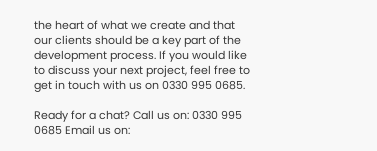the heart of what we create and that our clients should be a key part of the development process. If you would like to discuss your next project, feel free to get in touch with us on 0330 995 0685.

Ready for a chat? Call us on: 0330 995 0685 Email us on: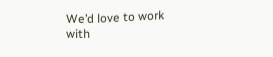We’d love to work with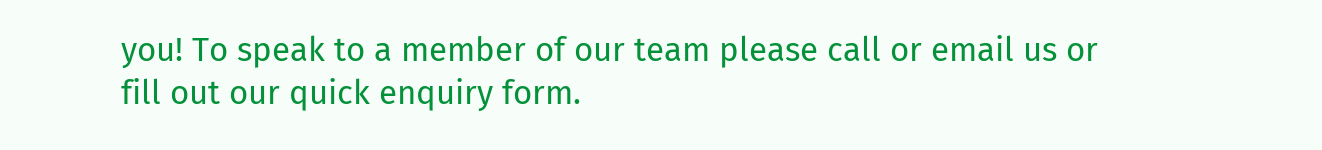you! To speak to a member of our team please call or email us or fill out our quick enquiry form.